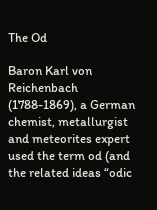The Od

Baron Karl von Reichenbach (1788-1869), a German chemist, metallurgist and meteorites expert used the term od (and the related ideas “odic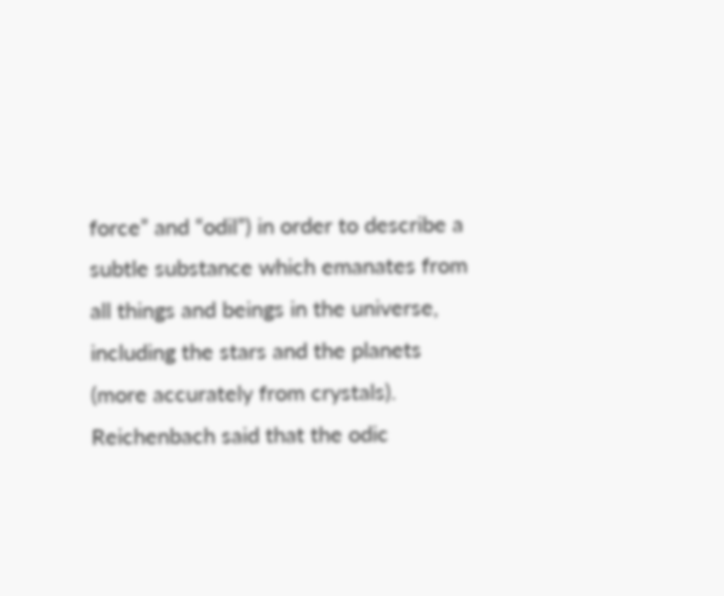force” and “odil”) in order to describe a subtle substance which emanates from all things and beings in the universe, including the stars and the planets (more accurately from crystals). Reichenbach said that the odic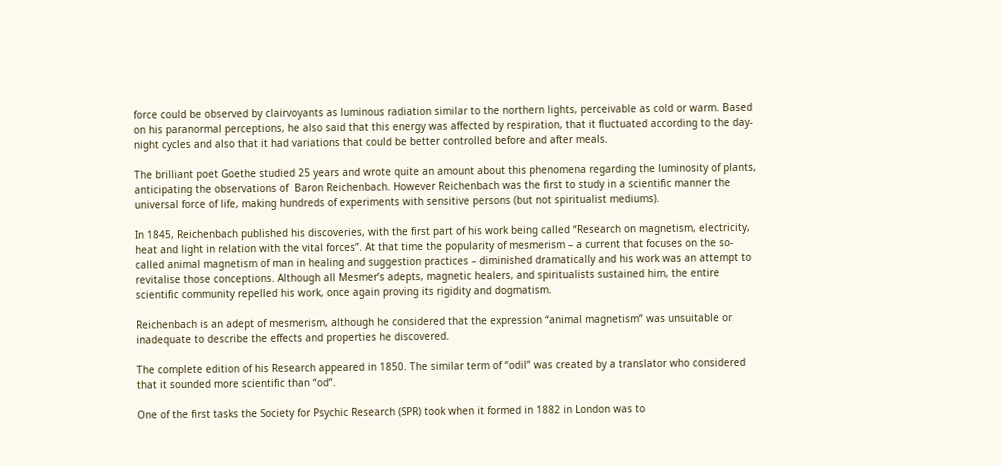force could be observed by clairvoyants as luminous radiation similar to the northern lights, perceivable as cold or warm. Based on his paranormal perceptions, he also said that this energy was affected by respiration, that it fluctuated according to the day-night cycles and also that it had variations that could be better controlled before and after meals.

The brilliant poet Goethe studied 25 years and wrote quite an amount about this phenomena regarding the luminosity of plants, anticipating the observations of  Baron Reichenbach. However Reichenbach was the first to study in a scientific manner the universal force of life, making hundreds of experiments with sensitive persons (but not spiritualist mediums).

In 1845, Reichenbach published his discoveries, with the first part of his work being called “Research on magnetism, electricity, heat and light in relation with the vital forces”. At that time the popularity of mesmerism – a current that focuses on the so-called animal magnetism of man in healing and suggestion practices – diminished dramatically and his work was an attempt to revitalise those conceptions. Although all Mesmer’s adepts, magnetic healers, and spiritualists sustained him, the entire scientific community repelled his work, once again proving its rigidity and dogmatism.

Reichenbach is an adept of mesmerism, although he considered that the expression “animal magnetism” was unsuitable or inadequate to describe the effects and properties he discovered.

The complete edition of his Research appeared in 1850. The similar term of “odil” was created by a translator who considered that it sounded more scientific than “od”.

One of the first tasks the Society for Psychic Research (SPR) took when it formed in 1882 in London was to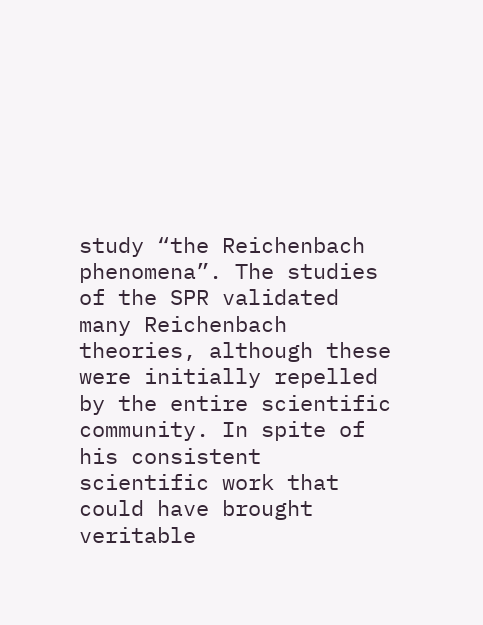study “the Reichenbach phenomena”. The studies of the SPR validated many Reichenbach theories, although these were initially repelled by the entire scientific community. In spite of his consistent scientific work that could have brought veritable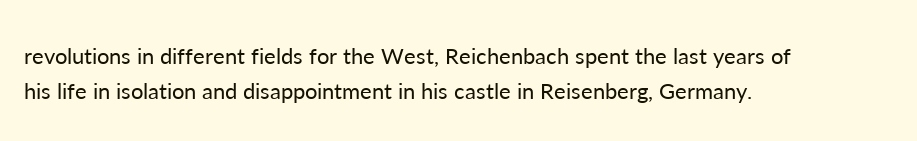revolutions in different fields for the West, Reichenbach spent the last years of his life in isolation and disappointment in his castle in Reisenberg, Germany.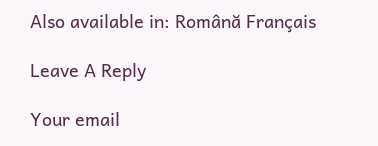Also available in: Română Français

Leave A Reply

Your email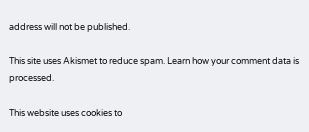address will not be published.

This site uses Akismet to reduce spam. Learn how your comment data is processed.

This website uses cookies to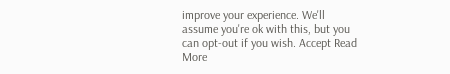improve your experience. We'll assume you're ok with this, but you can opt-out if you wish. Accept Read More